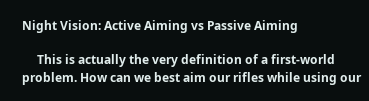Night Vision: Active Aiming vs Passive Aiming

     This is actually the very definition of a first-world problem. How can we best aim our rifles while using our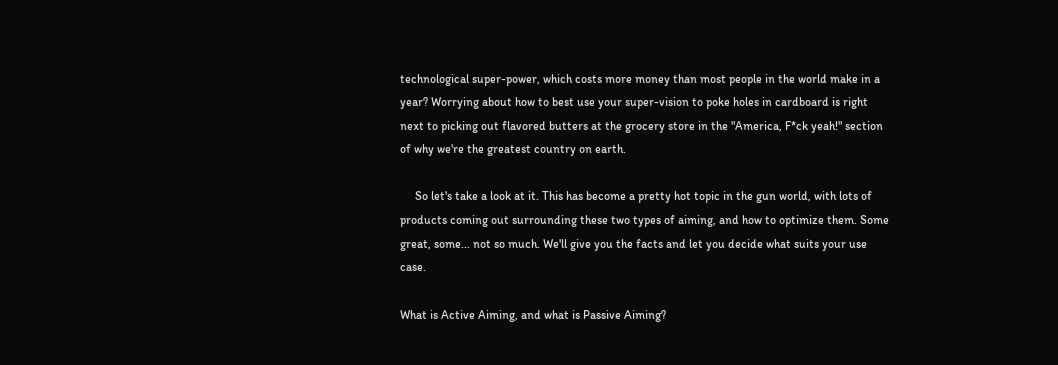technological super-power, which costs more money than most people in the world make in a year? Worrying about how to best use your super-vision to poke holes in cardboard is right next to picking out flavored butters at the grocery store in the "America, F*ck yeah!" section of why we're the greatest country on earth.

     So let's take a look at it. This has become a pretty hot topic in the gun world, with lots of products coming out surrounding these two types of aiming, and how to optimize them. Some great, some... not so much. We'll give you the facts and let you decide what suits your use case.

What is Active Aiming, and what is Passive Aiming?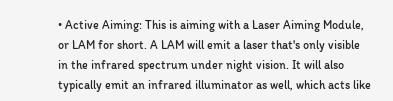• Active Aiming: This is aiming with a Laser Aiming Module, or LAM for short. A LAM will emit a laser that's only visible in the infrared spectrum under night vision. It will also typically emit an infrared illuminator as well, which acts like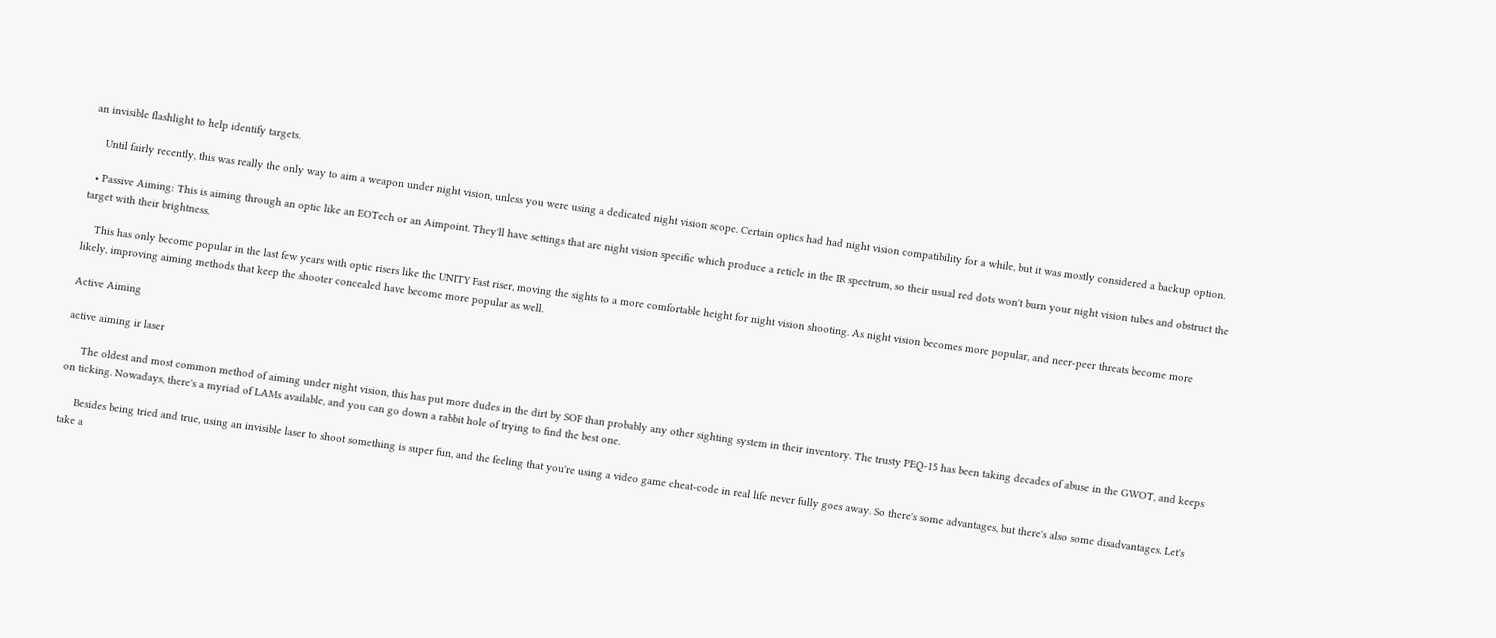an invisible flashlight to help identify targets.

    Until fairly recently, this was really the only way to aim a weapon under night vision, unless you were using a dedicated night vision scope. Certain optics had had night vision compatibility for a while, but it was mostly considered a backup option.

  • Passive Aiming: This is aiming through an optic like an EOTech or an Aimpoint. They'll have settings that are night vision specific which produce a reticle in the IR spectrum, so their usual red dots won't burn your night vision tubes and obstruct the target with their brightness.

    This has only become popular in the last few years with optic risers like the UNITY Fast riser, moving the sights to a more comfortable height for night vision shooting. As night vision becomes more popular, and neer-peer threats become more likely, improving aiming methods that keep the shooter concealed have become more popular as well.

Active Aiming

active aiming ir laser

     The oldest and most common method of aiming under night vision, this has put more dudes in the dirt by SOF than probably any other sighting system in their inventory. The trusty PEQ-15 has been taking decades of abuse in the GWOT, and keeps on ticking. Nowadays, there's a myriad of LAMs available, and you can go down a rabbit hole of trying to find the best one.

     Besides being tried and true, using an invisible laser to shoot something is super fun, and the feeling that you're using a video game cheat-code in real life never fully goes away. So there's some advantages, but there's also some disadvantages. Let's take a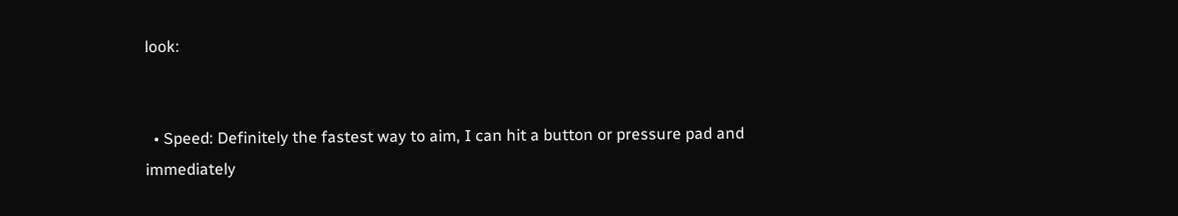look:


  • Speed: Definitely the fastest way to aim, I can hit a button or pressure pad and immediately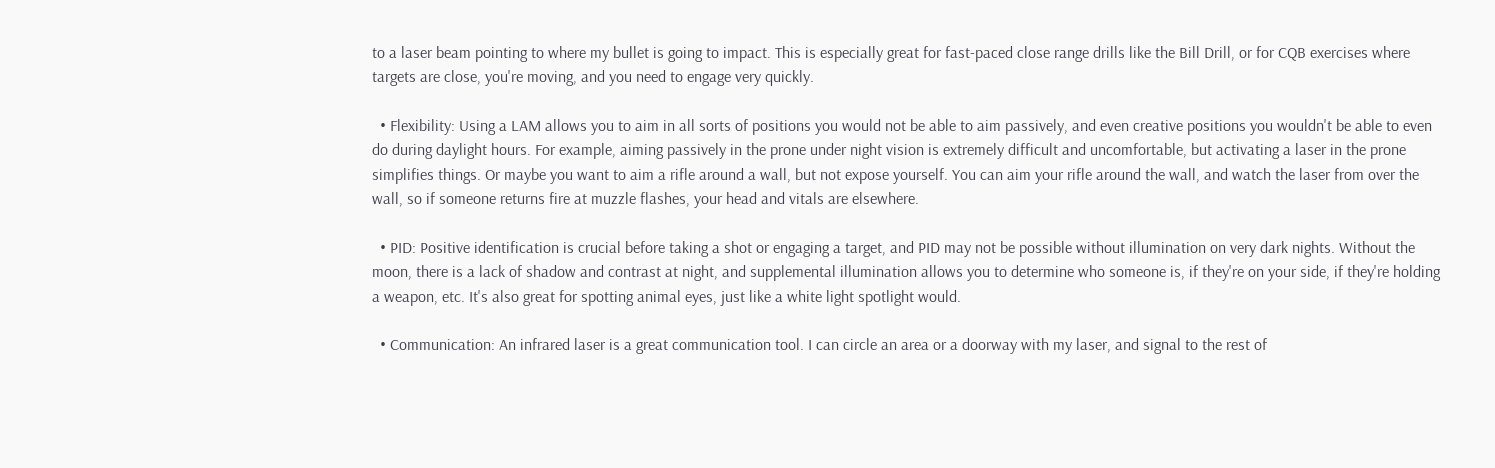to a laser beam pointing to where my bullet is going to impact. This is especially great for fast-paced close range drills like the Bill Drill, or for CQB exercises where targets are close, you're moving, and you need to engage very quickly.

  • Flexibility: Using a LAM allows you to aim in all sorts of positions you would not be able to aim passively, and even creative positions you wouldn't be able to even do during daylight hours. For example, aiming passively in the prone under night vision is extremely difficult and uncomfortable, but activating a laser in the prone simplifies things. Or maybe you want to aim a rifle around a wall, but not expose yourself. You can aim your rifle around the wall, and watch the laser from over the wall, so if someone returns fire at muzzle flashes, your head and vitals are elsewhere.

  • PID: Positive identification is crucial before taking a shot or engaging a target, and PID may not be possible without illumination on very dark nights. Without the moon, there is a lack of shadow and contrast at night, and supplemental illumination allows you to determine who someone is, if they're on your side, if they're holding a weapon, etc. It's also great for spotting animal eyes, just like a white light spotlight would.

  • Communication: An infrared laser is a great communication tool. I can circle an area or a doorway with my laser, and signal to the rest of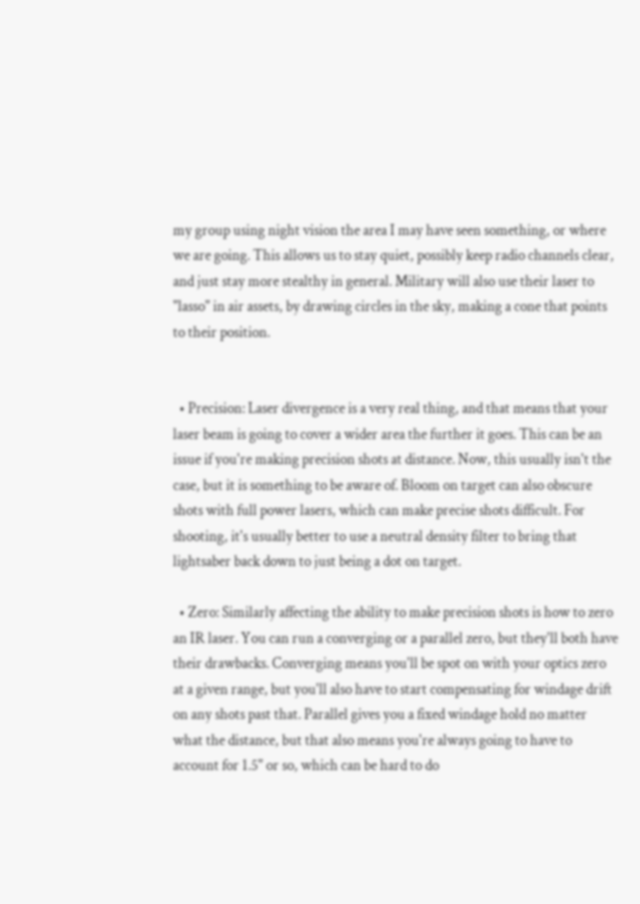my group using night vision the area I may have seen something, or where we are going. This allows us to stay quiet, possibly keep radio channels clear, and just stay more stealthy in general. Military will also use their laser to "lasso" in air assets, by drawing circles in the sky, making a cone that points to their position.


  • Precision: Laser divergence is a very real thing, and that means that your laser beam is going to cover a wider area the further it goes. This can be an issue if you're making precision shots at distance. Now, this usually isn't the case, but it is something to be aware of. Bloom on target can also obscure shots with full power lasers, which can make precise shots difficult. For shooting, it's usually better to use a neutral density filter to bring that lightsaber back down to just being a dot on target.

  • Zero: Similarly affecting the ability to make precision shots is how to zero an IR laser. You can run a converging or a parallel zero, but they'll both have their drawbacks. Converging means you'll be spot on with your optics zero at a given range, but you'll also have to start compensating for windage drift on any shots past that. Parallel gives you a fixed windage hold no matter what the distance, but that also means you're always going to have to account for 1.5" or so, which can be hard to do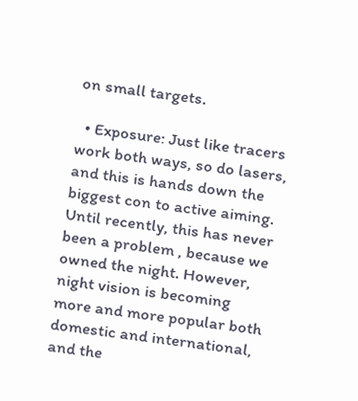on small targets.

  • Exposure: Just like tracers work both ways, so do lasers, and this is hands down the biggest con to active aiming. Until recently, this has never been a problem , because we owned the night. However, night vision is becoming more and more popular both domestic and international, and the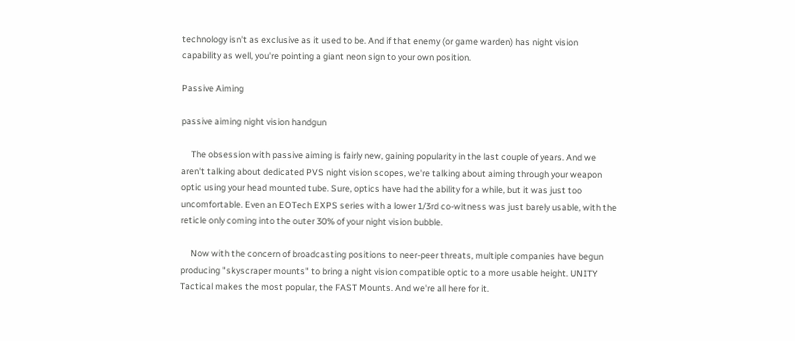technology isn't as exclusive as it used to be. And if that enemy (or game warden) has night vision capability as well, you're pointing a giant neon sign to your own position.

Passive Aiming

passive aiming night vision handgun

     The obsession with passive aiming is fairly new, gaining popularity in the last couple of years. And we aren't talking about dedicated PVS night vision scopes, we're talking about aiming through your weapon optic using your head mounted tube. Sure, optics have had the ability for a while, but it was just too uncomfortable. Even an EOTech EXPS series with a lower 1/3rd co-witness was just barely usable, with the reticle only coming into the outer 30% of your night vision bubble.

     Now with the concern of broadcasting positions to neer-peer threats, multiple companies have begun producing "skyscraper mounts" to bring a night vision compatible optic to a more usable height. UNITY Tactical makes the most popular, the FAST Mounts. And we're all here for it.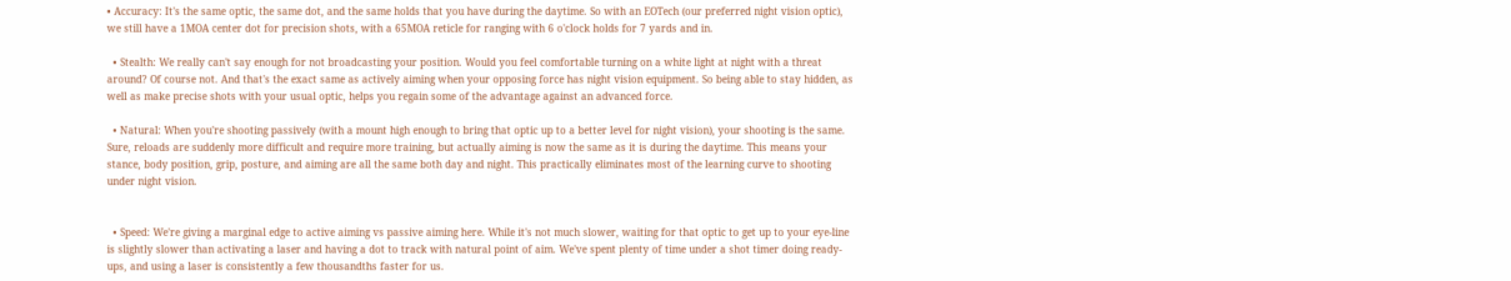• Accuracy: It's the same optic, the same dot, and the same holds that you have during the daytime. So with an EOTech (our preferred night vision optic), we still have a 1MOA center dot for precision shots, with a 65MOA reticle for ranging with 6 o'clock holds for 7 yards and in.

  • Stealth: We really can't say enough for not broadcasting your position. Would you feel comfortable turning on a white light at night with a threat around? Of course not. And that's the exact same as actively aiming when your opposing force has night vision equipment. So being able to stay hidden, as well as make precise shots with your usual optic, helps you regain some of the advantage against an advanced force.

  • Natural: When you're shooting passively (with a mount high enough to bring that optic up to a better level for night vision), your shooting is the same. Sure, reloads are suddenly more difficult and require more training, but actually aiming is now the same as it is during the daytime. This means your stance, body position, grip, posture, and aiming are all the same both day and night. This practically eliminates most of the learning curve to shooting under night vision.


  • Speed: We're giving a marginal edge to active aiming vs passive aiming here. While it's not much slower, waiting for that optic to get up to your eye-line is slightly slower than activating a laser and having a dot to track with natural point of aim. We've spent plenty of time under a shot timer doing ready-ups, and using a laser is consistently a few thousandths faster for us.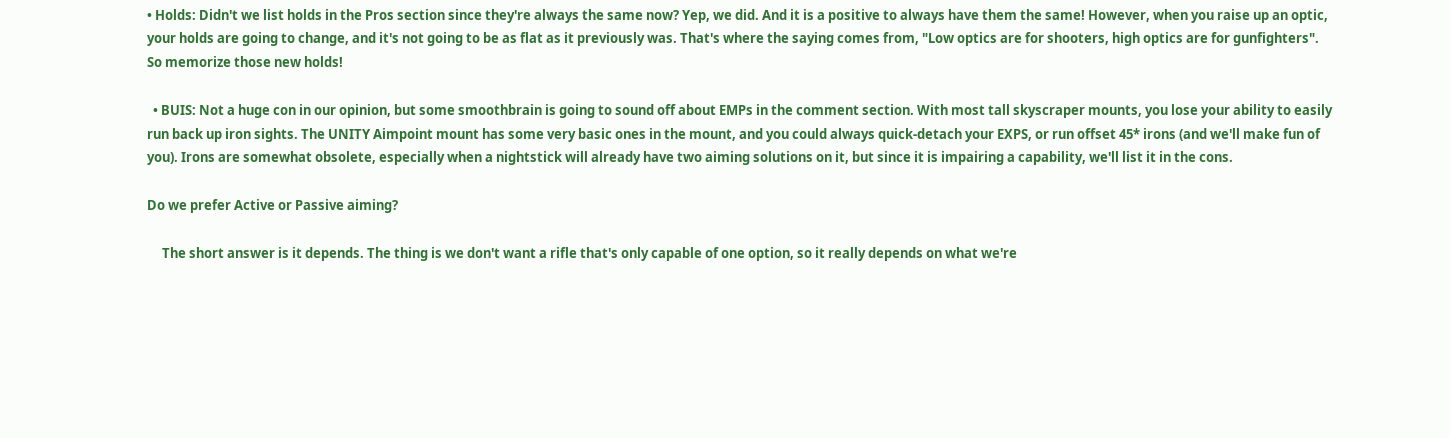• Holds: Didn't we list holds in the Pros section since they're always the same now? Yep, we did. And it is a positive to always have them the same! However, when you raise up an optic, your holds are going to change, and it's not going to be as flat as it previously was. That's where the saying comes from, "Low optics are for shooters, high optics are for gunfighters". So memorize those new holds!

  • BUIS: Not a huge con in our opinion, but some smoothbrain is going to sound off about EMPs in the comment section. With most tall skyscraper mounts, you lose your ability to easily run back up iron sights. The UNITY Aimpoint mount has some very basic ones in the mount, and you could always quick-detach your EXPS, or run offset 45* irons (and we'll make fun of you). Irons are somewhat obsolete, especially when a nightstick will already have two aiming solutions on it, but since it is impairing a capability, we'll list it in the cons.

Do we prefer Active or Passive aiming?

     The short answer is it depends. The thing is we don't want a rifle that's only capable of one option, so it really depends on what we're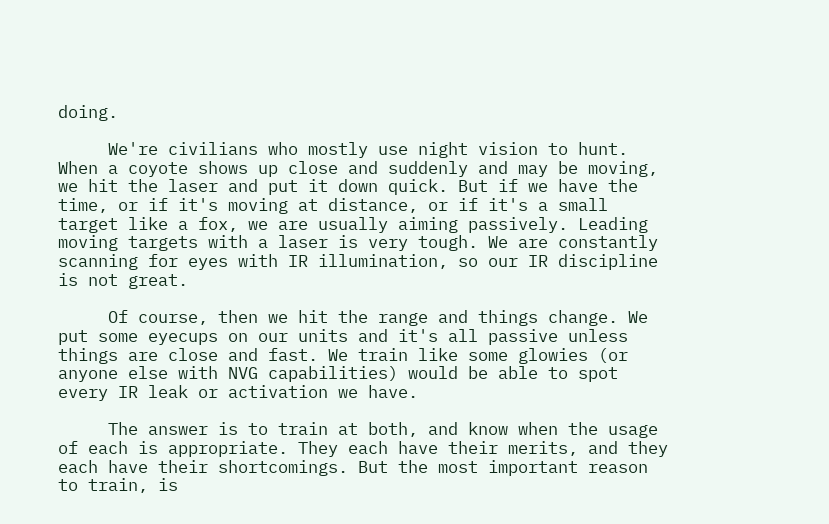doing.

     We're civilians who mostly use night vision to hunt. When a coyote shows up close and suddenly and may be moving, we hit the laser and put it down quick. But if we have the time, or if it's moving at distance, or if it's a small target like a fox, we are usually aiming passively. Leading moving targets with a laser is very tough. We are constantly scanning for eyes with IR illumination, so our IR discipline is not great.

     Of course, then we hit the range and things change. We put some eyecups on our units and it's all passive unless things are close and fast. We train like some glowies (or anyone else with NVG capabilities) would be able to spot every IR leak or activation we have.

     The answer is to train at both, and know when the usage of each is appropriate. They each have their merits, and they each have their shortcomings. But the most important reason to train, is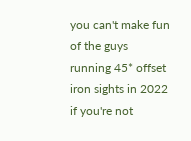you can't make fun of the guys running 45* offset iron sights in 2022 if you're not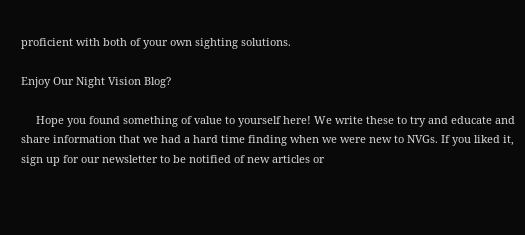proficient with both of your own sighting solutions.

Enjoy Our Night Vision Blog?

     Hope you found something of value to yourself here! We write these to try and educate and share information that we had a hard time finding when we were new to NVGs. If you liked it, sign up for our newsletter to be notified of new articles or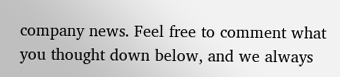company news. Feel free to comment what you thought down below, and we always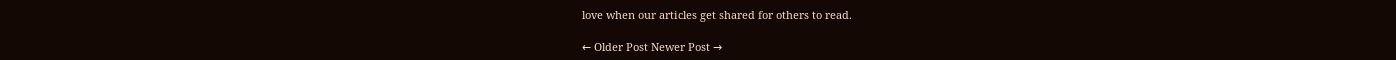love when our articles get shared for others to read.

← Older Post Newer Post →